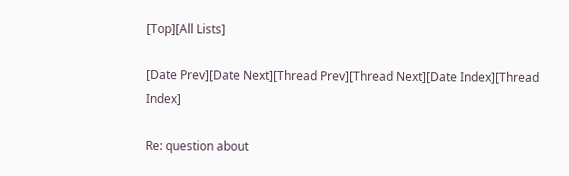[Top][All Lists]

[Date Prev][Date Next][Thread Prev][Thread Next][Date Index][Thread Index]

Re: question about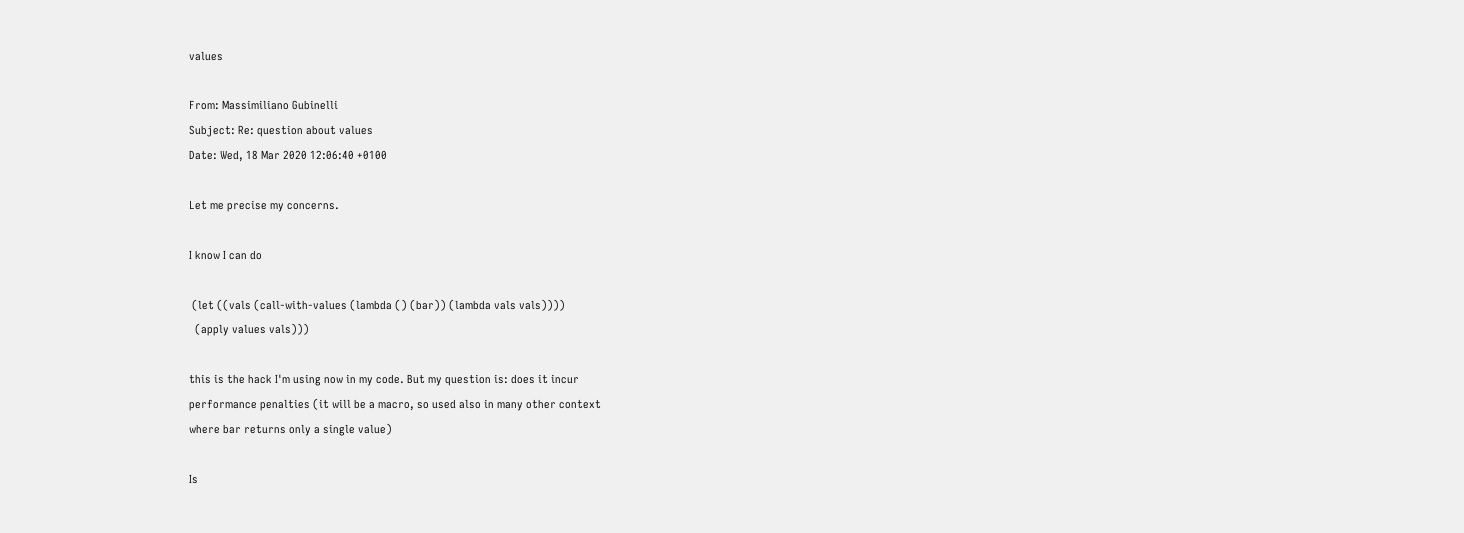values

From: Massimiliano Gubinelli
Subject: Re: question about values
Date: Wed, 18 Mar 2020 12:06:40 +0100

Let me precise my concerns.

I know I can do

 (let ((vals (call-with-values (lambda () (bar)) (lambda vals vals))))
  (apply values vals)))

this is the hack I'm using now in my code. But my question is: does it incur
performance penalties (it will be a macro, so used also in many other context
where bar returns only a single value)

Is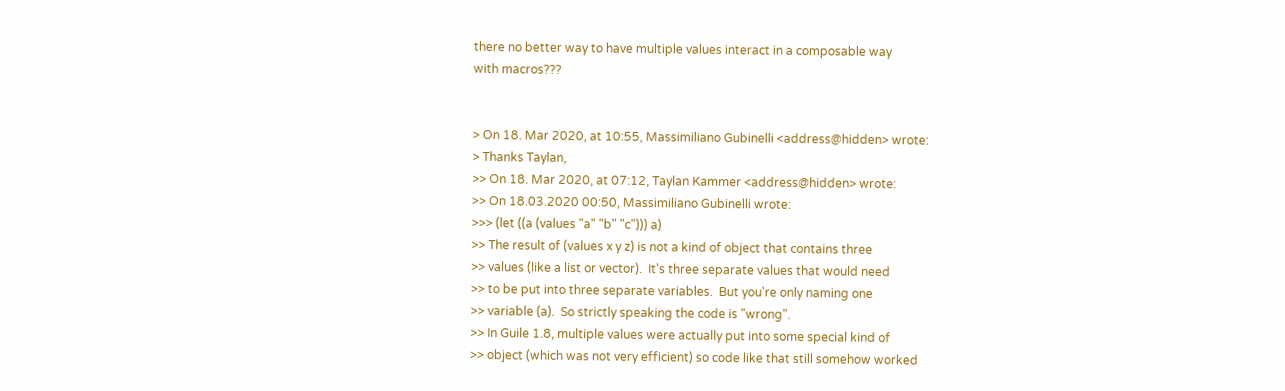there no better way to have multiple values interact in a composable way
with macros???


> On 18. Mar 2020, at 10:55, Massimiliano Gubinelli <address@hidden> wrote:
> Thanks Taylan,
>> On 18. Mar 2020, at 07:12, Taylan Kammer <address@hidden> wrote:
>> On 18.03.2020 00:50, Massimiliano Gubinelli wrote:
>>> (let ((a (values "a" "b" "c"))) a)
>> The result of (values x y z) is not a kind of object that contains three
>> values (like a list or vector).  It's three separate values that would need
>> to be put into three separate variables.  But you're only naming one
>> variable (a).  So strictly speaking the code is "wrong".
>> In Guile 1.8, multiple values were actually put into some special kind of
>> object (which was not very efficient) so code like that still somehow worked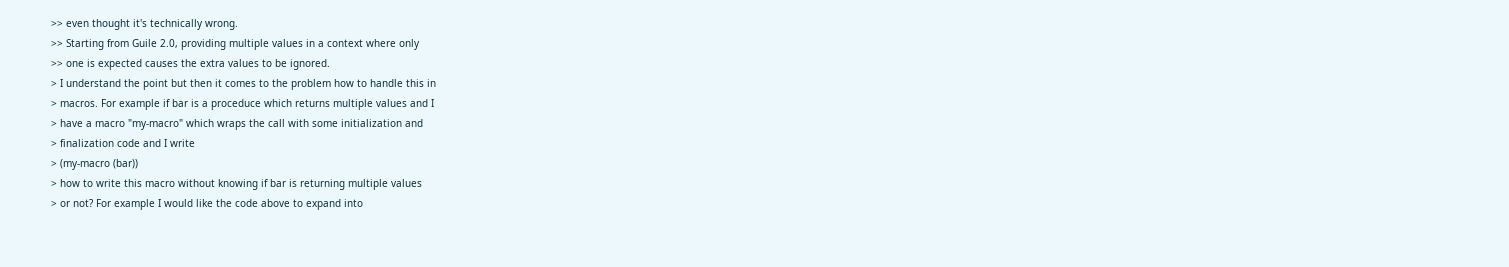>> even thought it's technically wrong.
>> Starting from Guile 2.0, providing multiple values in a context where only
>> one is expected causes the extra values to be ignored.
> I understand the point but then it comes to the problem how to handle this in
> macros. For example if bar is a proceduce which returns multiple values and I
> have a macro "my-macro" which wraps the call with some initialization and
> finalization code and I write
> (my-macro (bar))
> how to write this macro without knowing if bar is returning multiple values
> or not? For example I would like the code above to expand into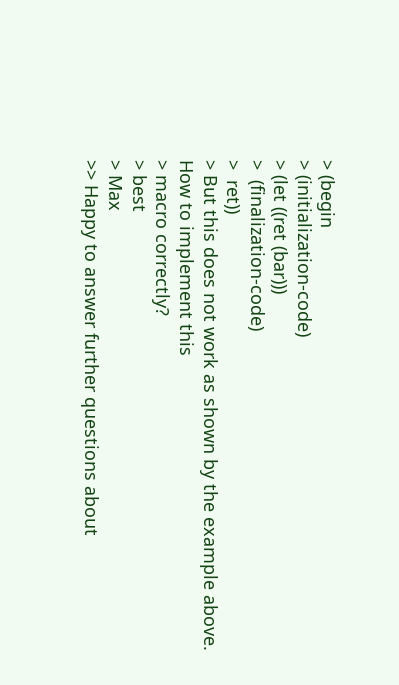> (begin
> (initialization-code)
> (let ((ret (bar)))
>  (finalization-code)
>  ret))
> But this does not work as shown by the example above. How to implement this
> macro correctly?
> best
> Max
>> Happy to answer further questions about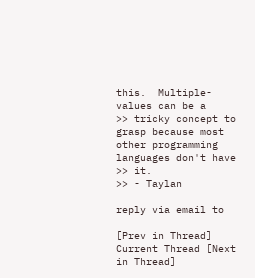this.  Multiple-values can be a
>> tricky concept to grasp because most other programming languages don't have
>> it.
>> - Taylan

reply via email to

[Prev in Thread] Current Thread [Next in Thread]